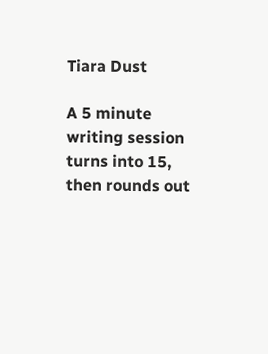Tiara Dust

A 5 minute writing session turns into 15, then rounds out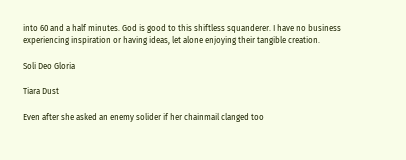into 60 and a half minutes. God is good to this shiftless squanderer. I have no business experiencing inspiration or having ideas, let alone enjoying their tangible creation.

Soli Deo Gloria

Tiara Dust

Even after she asked an enemy solider if her chainmail clanged too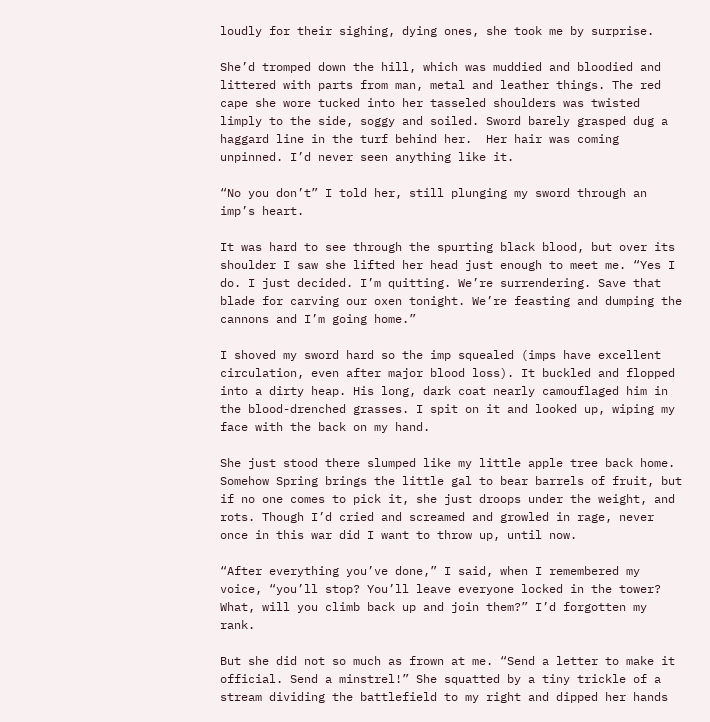loudly for their sighing, dying ones, she took me by surprise.

She’d tromped down the hill, which was muddied and bloodied and littered with parts from man, metal and leather things. The red cape she wore tucked into her tasseled shoulders was twisted limply to the side, soggy and soiled. Sword barely grasped dug a haggard line in the turf behind her.  Her hair was coming unpinned. I’d never seen anything like it.

“No you don’t” I told her, still plunging my sword through an imp’s heart.

It was hard to see through the spurting black blood, but over its shoulder I saw she lifted her head just enough to meet me. “Yes I do. I just decided. I’m quitting. We’re surrendering. Save that blade for carving our oxen tonight. We’re feasting and dumping the cannons and I’m going home.”

I shoved my sword hard so the imp squealed (imps have excellent circulation, even after major blood loss). It buckled and flopped into a dirty heap. His long, dark coat nearly camouflaged him in the blood-drenched grasses. I spit on it and looked up, wiping my face with the back on my hand.

She just stood there slumped like my little apple tree back home. Somehow Spring brings the little gal to bear barrels of fruit, but if no one comes to pick it, she just droops under the weight, and rots. Though I’d cried and screamed and growled in rage, never once in this war did I want to throw up, until now.

“After everything you’ve done,” I said, when I remembered my voice, “you’ll stop? You’ll leave everyone locked in the tower? What, will you climb back up and join them?” I’d forgotten my rank.

But she did not so much as frown at me. “Send a letter to make it official. Send a minstrel!” She squatted by a tiny trickle of a stream dividing the battlefield to my right and dipped her hands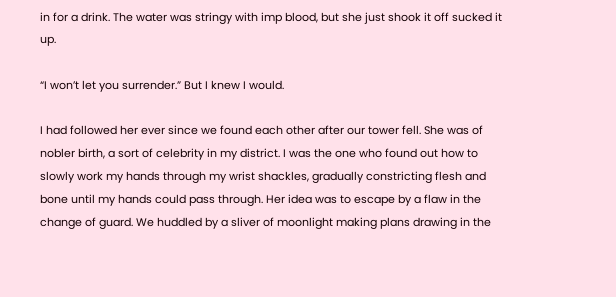in for a drink. The water was stringy with imp blood, but she just shook it off sucked it up.

“I won’t let you surrender.” But I knew I would.

I had followed her ever since we found each other after our tower fell. She was of nobler birth, a sort of celebrity in my district. I was the one who found out how to slowly work my hands through my wrist shackles, gradually constricting flesh and bone until my hands could pass through. Her idea was to escape by a flaw in the change of guard. We huddled by a sliver of moonlight making plans drawing in the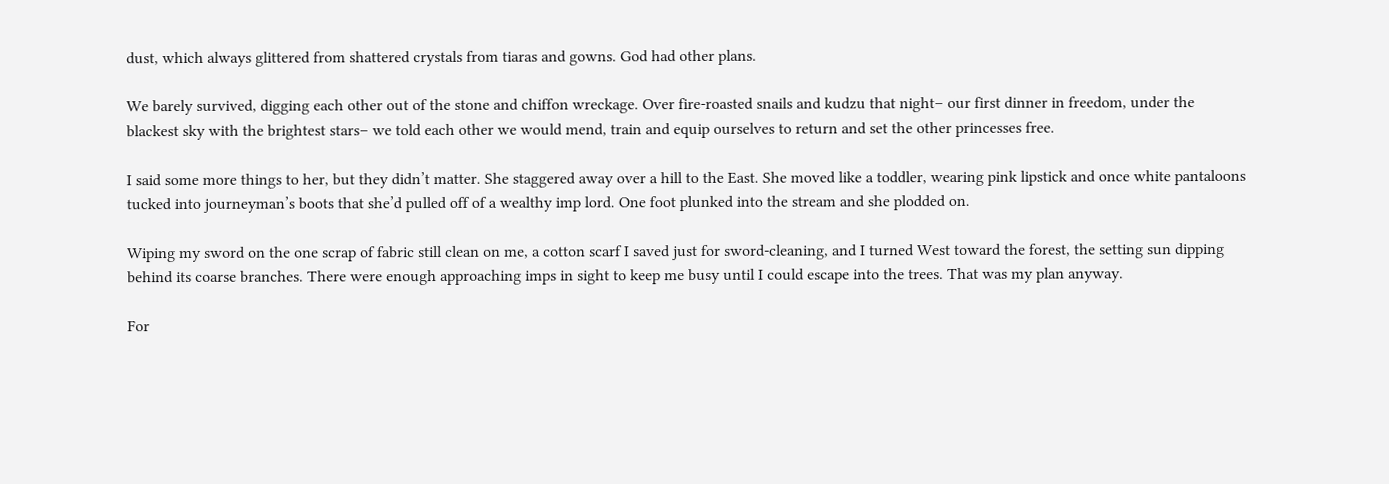dust, which always glittered from shattered crystals from tiaras and gowns. God had other plans.

We barely survived, digging each other out of the stone and chiffon wreckage. Over fire-roasted snails and kudzu that night– our first dinner in freedom, under the blackest sky with the brightest stars– we told each other we would mend, train and equip ourselves to return and set the other princesses free.

I said some more things to her, but they didn’t matter. She staggered away over a hill to the East. She moved like a toddler, wearing pink lipstick and once white pantaloons tucked into journeyman’s boots that she’d pulled off of a wealthy imp lord. One foot plunked into the stream and she plodded on.

Wiping my sword on the one scrap of fabric still clean on me, a cotton scarf I saved just for sword-cleaning, and I turned West toward the forest, the setting sun dipping behind its coarse branches. There were enough approaching imps in sight to keep me busy until I could escape into the trees. That was my plan anyway.

For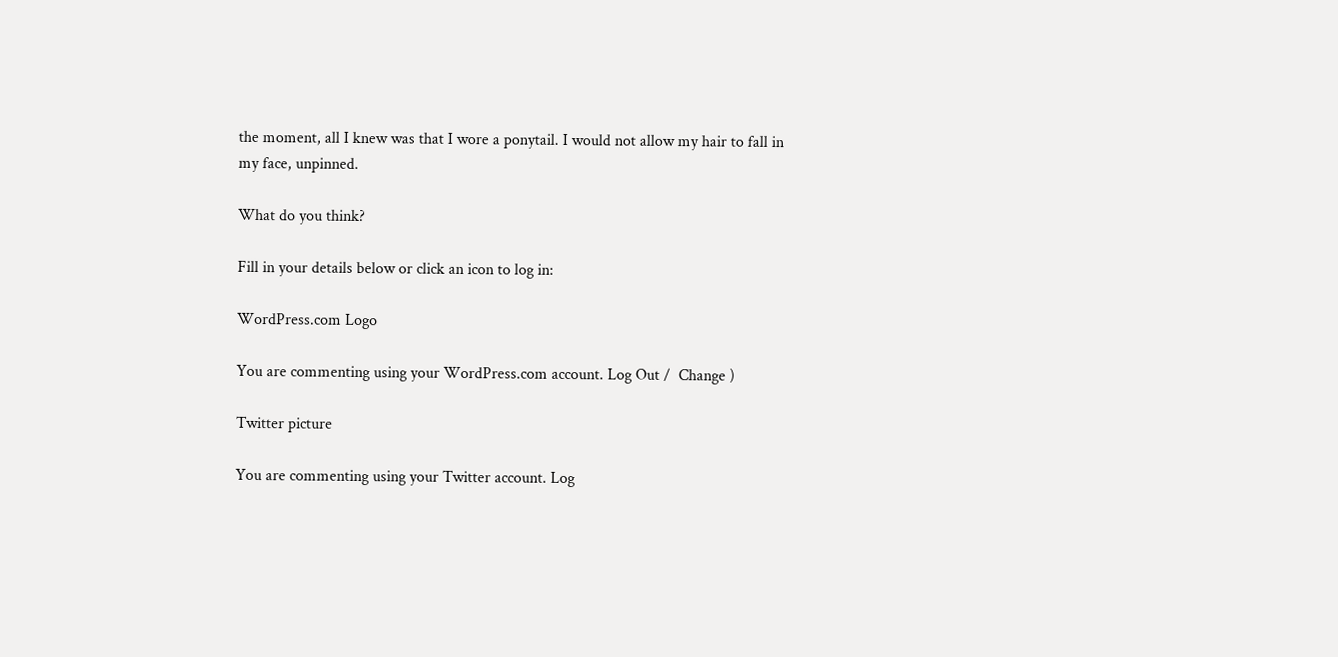the moment, all I knew was that I wore a ponytail. I would not allow my hair to fall in my face, unpinned.

What do you think?

Fill in your details below or click an icon to log in:

WordPress.com Logo

You are commenting using your WordPress.com account. Log Out /  Change )

Twitter picture

You are commenting using your Twitter account. Log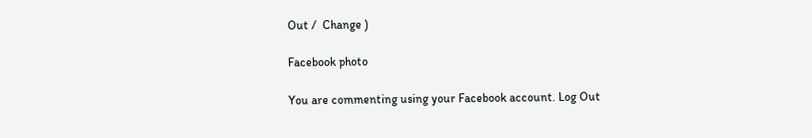Out /  Change )

Facebook photo

You are commenting using your Facebook account. Log Out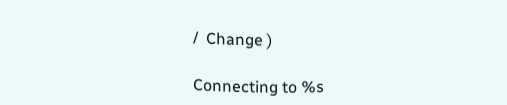/  Change )

Connecting to %s